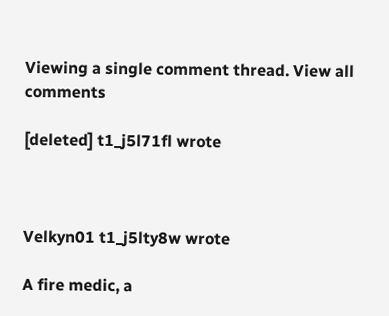Viewing a single comment thread. View all comments

[deleted] t1_j5l71fl wrote



Velkyn01 t1_j5lty8w wrote

A fire medic, a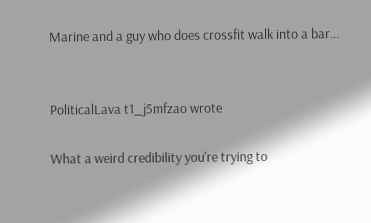Marine and a guy who does crossfit walk into a bar...


PoliticalLava t1_j5mfzao wrote

What a weird credibility you're trying to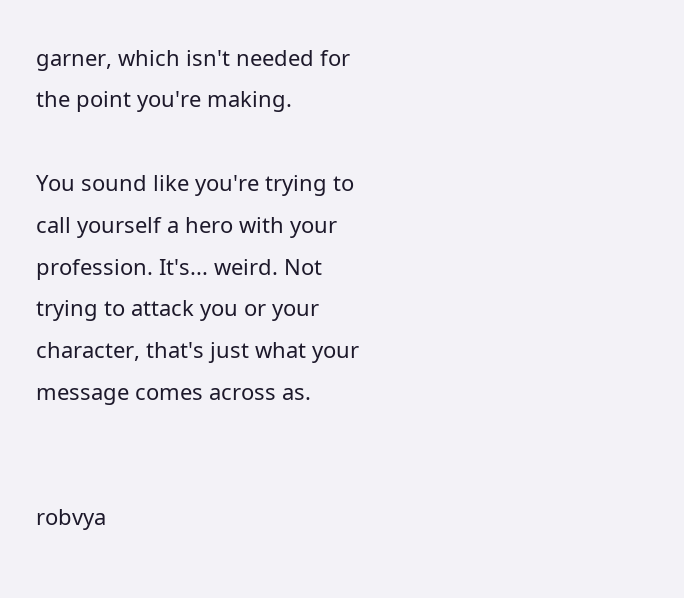garner, which isn't needed for the point you're making.

You sound like you're trying to call yourself a hero with your profession. It's... weird. Not trying to attack you or your character, that's just what your message comes across as.


robvya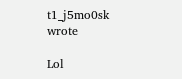t1_j5mo0sk wrote

Lol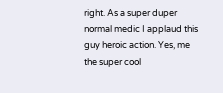right. As a super duper normal medic I applaud this guy heroic action. Yes, me the super cool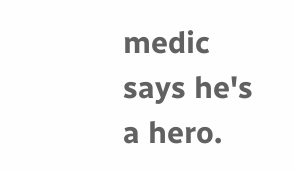medic says he's a hero.